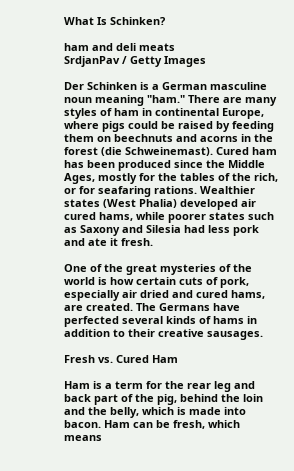What Is Schinken?

ham and deli meats
SrdjanPav / Getty Images

Der Schinken is a German masculine noun meaning "ham." There are many styles of ham in continental Europe, where pigs could be raised by feeding them on beechnuts and acorns in the forest (die Schweinemast). Cured ham has been produced since the Middle Ages, mostly for the tables of the rich, or for seafaring rations. Wealthier states (West Phalia) developed air cured hams, while poorer states such as Saxony and Silesia had less pork and ate it fresh.

One of the great mysteries of the world is how certain cuts of pork, especially air dried and cured hams, are created. The Germans have perfected several kinds of hams in addition to their creative sausages.

Fresh vs. Cured Ham

Ham is a term for the rear leg and back part of the pig, behind the loin and the belly, which is made into bacon. Ham can be fresh, which means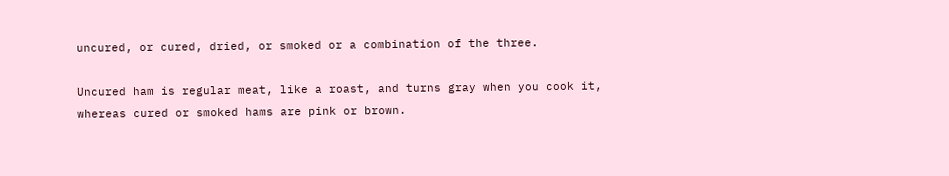uncured, or cured, dried, or smoked or a combination of the three.

Uncured ham is regular meat, like a roast, and turns gray when you cook it, whereas cured or smoked hams are pink or brown.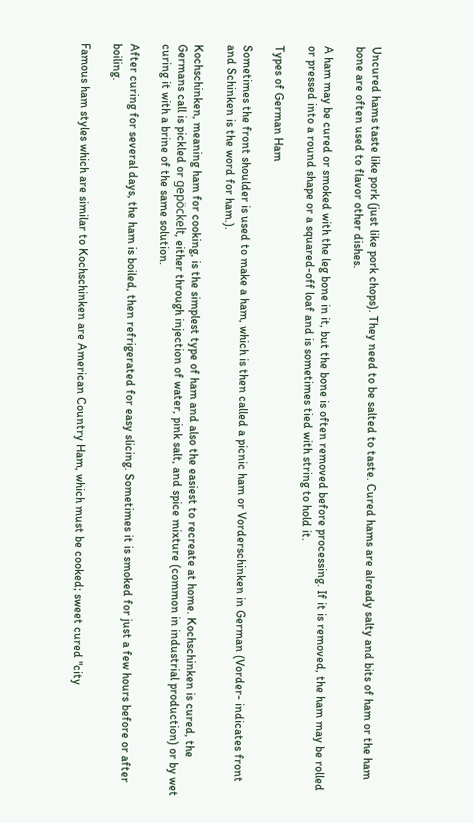Uncured hams taste like pork (just like pork chops). They need to be salted to taste. Cured hams are already salty and bits of ham or the ham bone are often used to flavor other dishes.

A ham may be cured or smoked with the leg bone in it, but the bone is often removed before processing. If it is removed, the ham may be rolled or pressed into a round shape or a squared-off loaf and is sometimes tied with string to hold it.

Types of German Ham

Sometimes the front shoulder is used to make a ham, which is then called a picnic ham or Vorderschinken in German (Vorder- indicates front and Schinken is the word for ham.).

Kochschinken, meaning ham for cooking, is the simplest type of ham and also the easiest to recreate at home. Kochschinken is cured, the Germans call is pickled or gepöckelt, either through injection of water, pink salt, and spice mixture (common in industrial production) or by wet curing it with a brine of the same solution.

After curing for several days, the ham is boiled, then refrigerated for easy slicing. Sometimes it is smoked for just a few hours before or after boiling.

Famous ham styles which are similar to Kochschinken are American Country Ham, which must be cooked; sweet cured "city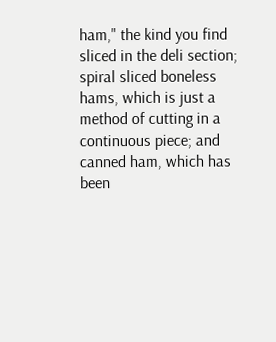ham," the kind you find sliced in the deli section; spiral sliced boneless hams, which is just a method of cutting in a continuous piece; and canned ham, which has been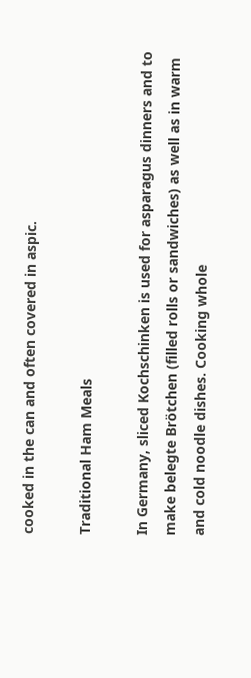cooked in the can and often covered in aspic.

Traditional Ham Meals

In Germany, sliced Kochschinken is used for asparagus dinners and to make belegte Brötchen (filled rolls or sandwiches) as well as in warm and cold noodle dishes. Cooking whole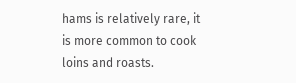hams is relatively rare, it is more common to cook loins and roasts.